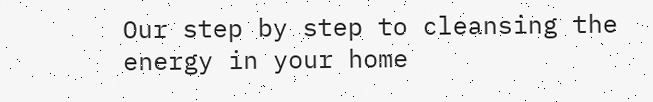Our step by step to cleansing the energy in your home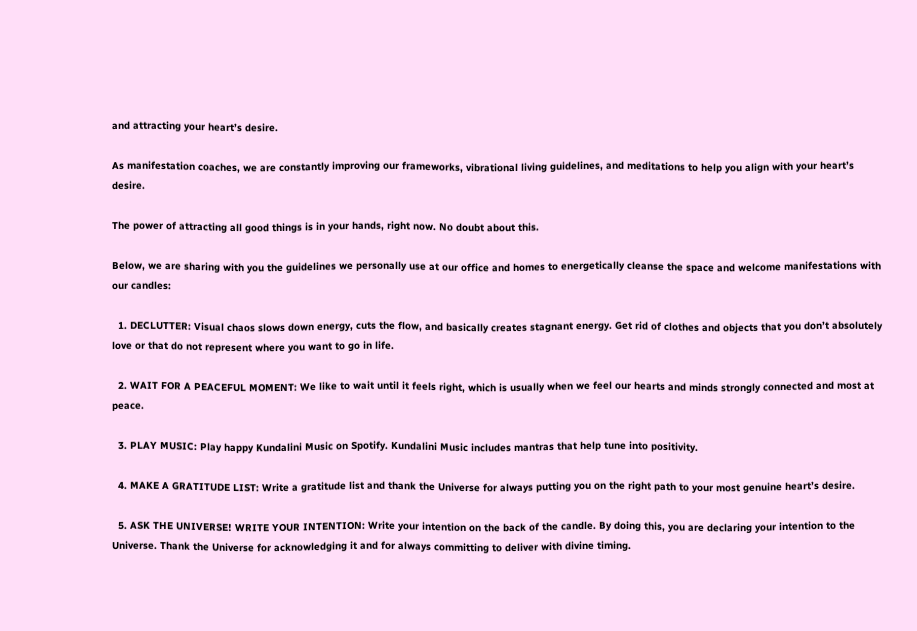and attracting your heart’s desire.

As manifestation coaches, we are constantly improving our frameworks, vibrational living guidelines, and meditations to help you align with your heart’s desire.

The power of attracting all good things is in your hands, right now. No doubt about this.

Below, we are sharing with you the guidelines we personally use at our office and homes to energetically cleanse the space and welcome manifestations with our candles:

  1. DECLUTTER: Visual chaos slows down energy, cuts the flow, and basically creates stagnant energy. Get rid of clothes and objects that you don’t absolutely love or that do not represent where you want to go in life.

  2. WAIT FOR A PEACEFUL MOMENT: We like to wait until it feels right, which is usually when we feel our hearts and minds strongly connected and most at peace.

  3. PLAY MUSIC: Play happy Kundalini Music on Spotify. Kundalini Music includes mantras that help tune into positivity.

  4. MAKE A GRATITUDE LIST: Write a gratitude list and thank the Universe for always putting you on the right path to your most genuine heart’s desire.

  5. ASK THE UNIVERSE! WRITE YOUR INTENTION: Write your intention on the back of the candle. By doing this, you are declaring your intention to the Universe. Thank the Universe for acknowledging it and for always committing to deliver with divine timing.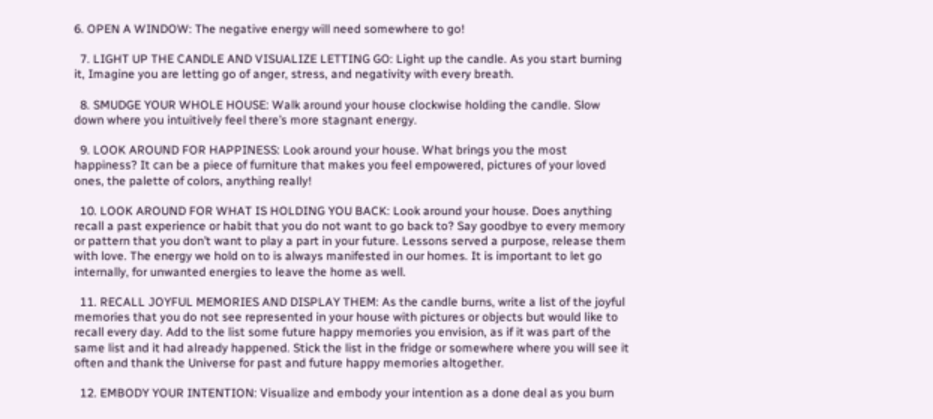6. OPEN A WINDOW: The negative energy will need somewhere to go!

  7. LIGHT UP THE CANDLE AND VISUALIZE LETTING GO: Light up the candle. As you start burning it, Imagine you are letting go of anger, stress, and negativity with every breath.

  8. SMUDGE YOUR WHOLE HOUSE: Walk around your house clockwise holding the candle. Slow down where you intuitively feel there’s more stagnant energy.

  9. LOOK AROUND FOR HAPPINESS: Look around your house. What brings you the most happiness? It can be a piece of furniture that makes you feel empowered, pictures of your loved ones, the palette of colors, anything really!

  10. LOOK AROUND FOR WHAT IS HOLDING YOU BACK: Look around your house. Does anything recall a past experience or habit that you do not want to go back to? Say goodbye to every memory or pattern that you don’t want to play a part in your future. Lessons served a purpose, release them with love. The energy we hold on to is always manifested in our homes. It is important to let go internally, for unwanted energies to leave the home as well.

  11. RECALL JOYFUL MEMORIES AND DISPLAY THEM: As the candle burns, write a list of the joyful memories that you do not see represented in your house with pictures or objects but would like to recall every day. Add to the list some future happy memories you envision, as if it was part of the same list and it had already happened. Stick the list in the fridge or somewhere where you will see it often and thank the Universe for past and future happy memories altogether.

  12. EMBODY YOUR INTENTION: Visualize and embody your intention as a done deal as you burn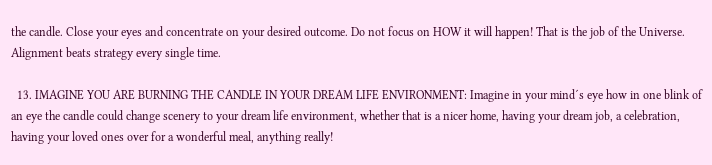the candle. Close your eyes and concentrate on your desired outcome. Do not focus on HOW it will happen! That is the job of the Universe. Alignment beats strategy every single time.

  13. IMAGINE YOU ARE BURNING THE CANDLE IN YOUR DREAM LIFE ENVIRONMENT: Imagine in your mind´s eye how in one blink of an eye the candle could change scenery to your dream life environment, whether that is a nicer home, having your dream job, a celebration, having your loved ones over for a wonderful meal, anything really!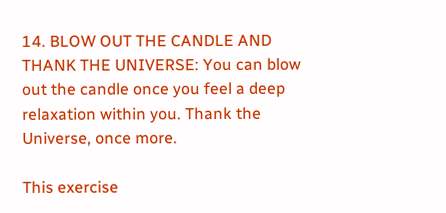14. BLOW OUT THE CANDLE AND THANK THE UNIVERSE: You can blow out the candle once you feel a deep relaxation within you. Thank the Universe, once more.

This exercise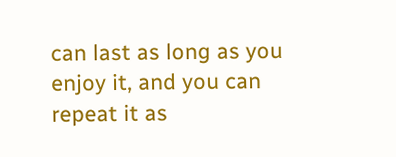can last as long as you enjoy it, and you can repeat it as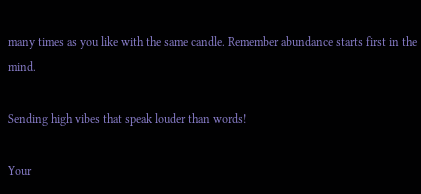many times as you like with the same candle. Remember abundance starts first in the mind.

Sending high vibes that speak louder than words!

Your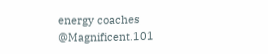energy coaches @Magnificent.101